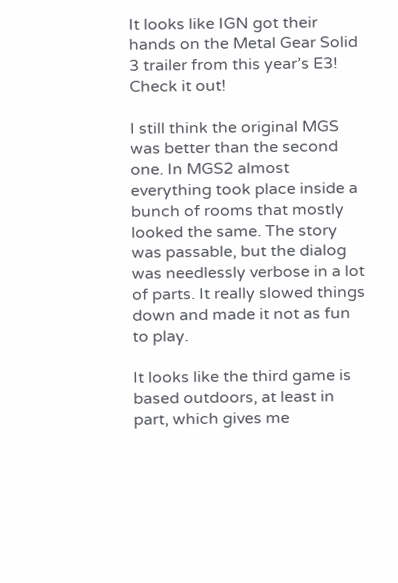It looks like IGN got their hands on the Metal Gear Solid 3 trailer from this year’s E3! Check it out!

I still think the original MGS was better than the second one. In MGS2 almost everything took place inside a bunch of rooms that mostly looked the same. The story was passable, but the dialog was needlessly verbose in a lot of parts. It really slowed things down and made it not as fun to play.

It looks like the third game is based outdoors, at least in part, which gives me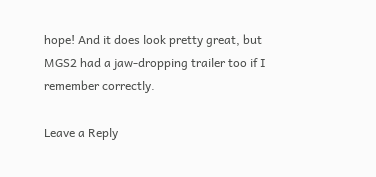hope! And it does look pretty great, but MGS2 had a jaw-dropping trailer too if I remember correctly.

Leave a Reply